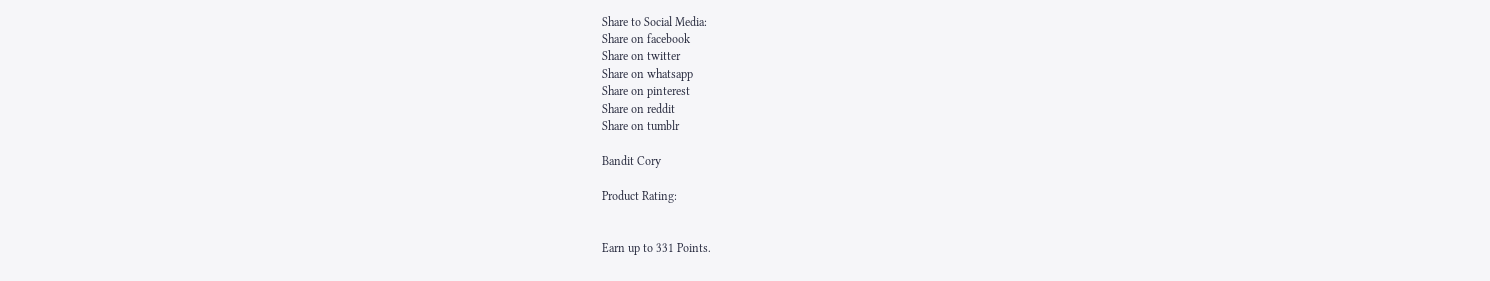Share to Social Media:
Share on facebook
Share on twitter
Share on whatsapp
Share on pinterest
Share on reddit
Share on tumblr

Bandit Cory

Product Rating:


Earn up to 331 Points.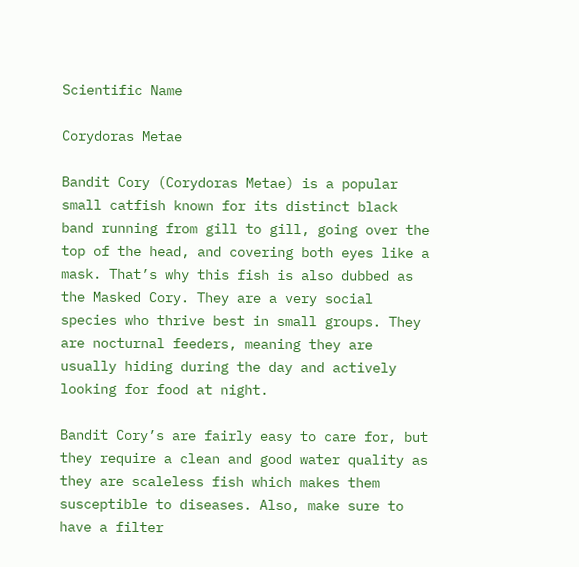Scientific Name

Corydoras Metae

Bandit Cory (Corydoras Metae) is a popular small catfish known for its distinct black band running from gill to gill, going over the top of the head, and covering both eyes like a mask. That’s why this fish is also dubbed as the Masked Cory. They are a very social species who thrive best in small groups. They are nocturnal feeders, meaning they are usually hiding during the day and actively looking for food at night.

Bandit Cory’s are fairly easy to care for, but they require a clean and good water quality as they are scaleless fish which makes them susceptible to diseases. Also, make sure to have a filter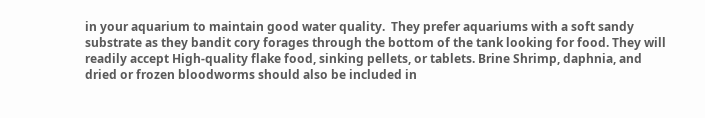in your aquarium to maintain good water quality.  They prefer aquariums with a soft sandy substrate as they bandit cory forages through the bottom of the tank looking for food. They will readily accept High-quality flake food, sinking pellets, or tablets. Brine Shrimp, daphnia, and dried or frozen bloodworms should also be included in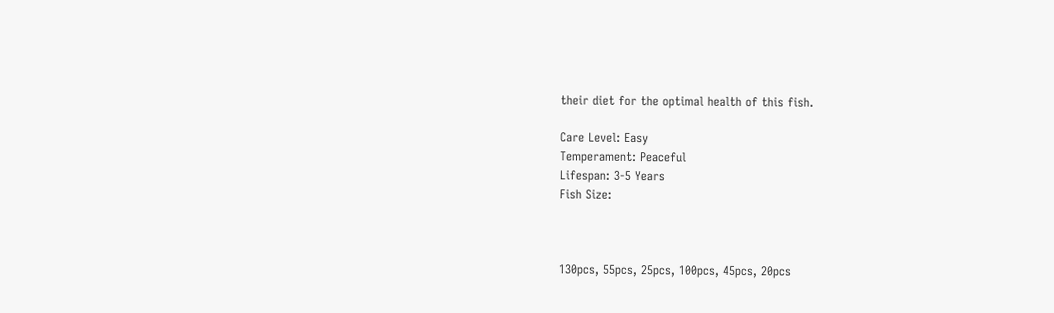their diet for the optimal health of this fish.

Care Level: Easy
Temperament: Peaceful
Lifespan: 3-5 Years
Fish Size:



130pcs, 55pcs, 25pcs, 100pcs, 45pcs, 20pcs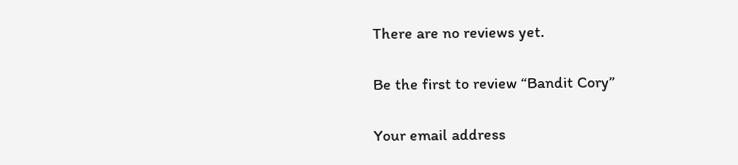There are no reviews yet.

Be the first to review “Bandit Cory”

Your email address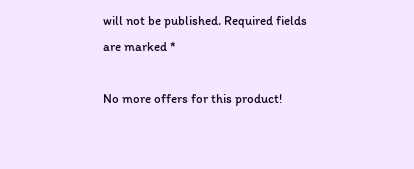will not be published. Required fields are marked *

No more offers for this product!